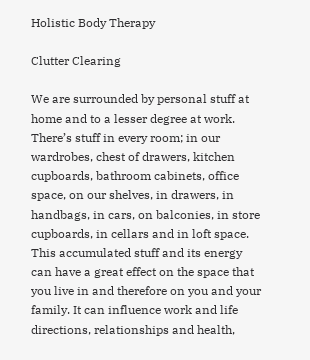Holistic Body Therapy

Clutter Clearing

We are surrounded by personal stuff at home and to a lesser degree at work. There’s stuff in every room; in our wardrobes, chest of drawers, kitchen cupboards, bathroom cabinets, office space, on our shelves, in drawers, in handbags, in cars, on balconies, in store cupboards, in cellars and in loft space. This accumulated stuff and its energy can have a great effect on the space that you live in and therefore on you and your family. It can influence work and life directions, relationships and health,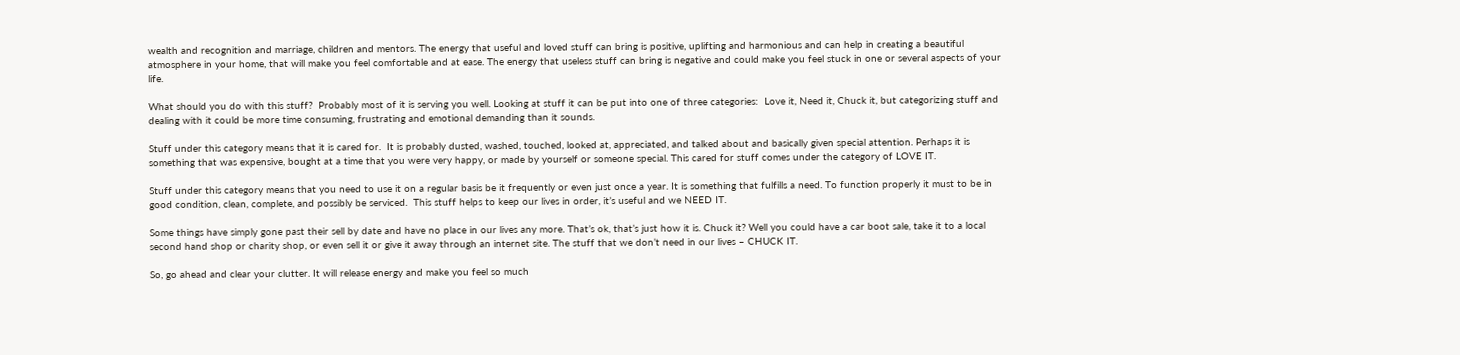wealth and recognition and marriage, children and mentors. The energy that useful and loved stuff can bring is positive, uplifting and harmonious and can help in creating a beautiful atmosphere in your home, that will make you feel comfortable and at ease. The energy that useless stuff can bring is negative and could make you feel stuck in one or several aspects of your life.

What should you do with this stuff?  Probably most of it is serving you well. Looking at stuff it can be put into one of three categories:  Love it, Need it, Chuck it, but categorizing stuff and dealing with it could be more time consuming, frustrating and emotional demanding than it sounds.

Stuff under this category means that it is cared for.  It is probably dusted, washed, touched, looked at, appreciated, and talked about and basically given special attention. Perhaps it is something that was expensive, bought at a time that you were very happy, or made by yourself or someone special. This cared for stuff comes under the category of LOVE IT.

Stuff under this category means that you need to use it on a regular basis be it frequently or even just once a year. It is something that fulfills a need. To function properly it must to be in good condition, clean, complete, and possibly be serviced.  This stuff helps to keep our lives in order, it’s useful and we NEED IT.

Some things have simply gone past their sell by date and have no place in our lives any more. That’s ok, that’s just how it is. Chuck it? Well you could have a car boot sale, take it to a local second hand shop or charity shop, or even sell it or give it away through an internet site. The stuff that we don’t need in our lives – CHUCK IT.

So, go ahead and clear your clutter. It will release energy and make you feel so much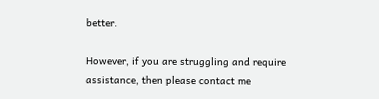better.

However, if you are struggling and require assistance, then please contact me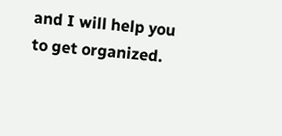and I will help you to get organized.